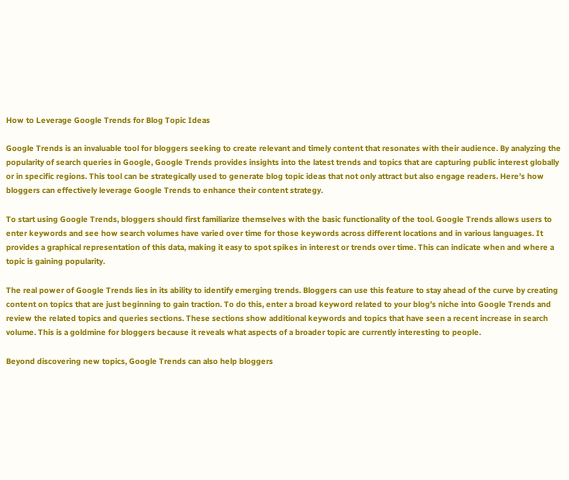How to Leverage Google Trends for Blog Topic Ideas

Google Trends is an invaluable tool for bloggers seeking to create relevant and timely content that resonates with their audience. By analyzing the popularity of search queries in Google, Google Trends provides insights into the latest trends and topics that are capturing public interest globally or in specific regions. This tool can be strategically used to generate blog topic ideas that not only attract but also engage readers. Here’s how bloggers can effectively leverage Google Trends to enhance their content strategy.

To start using Google Trends, bloggers should first familiarize themselves with the basic functionality of the tool. Google Trends allows users to enter keywords and see how search volumes have varied over time for those keywords across different locations and in various languages. It provides a graphical representation of this data, making it easy to spot spikes in interest or trends over time. This can indicate when and where a topic is gaining popularity.

The real power of Google Trends lies in its ability to identify emerging trends. Bloggers can use this feature to stay ahead of the curve by creating content on topics that are just beginning to gain traction. To do this, enter a broad keyword related to your blog’s niche into Google Trends and review the related topics and queries sections. These sections show additional keywords and topics that have seen a recent increase in search volume. This is a goldmine for bloggers because it reveals what aspects of a broader topic are currently interesting to people.

Beyond discovering new topics, Google Trends can also help bloggers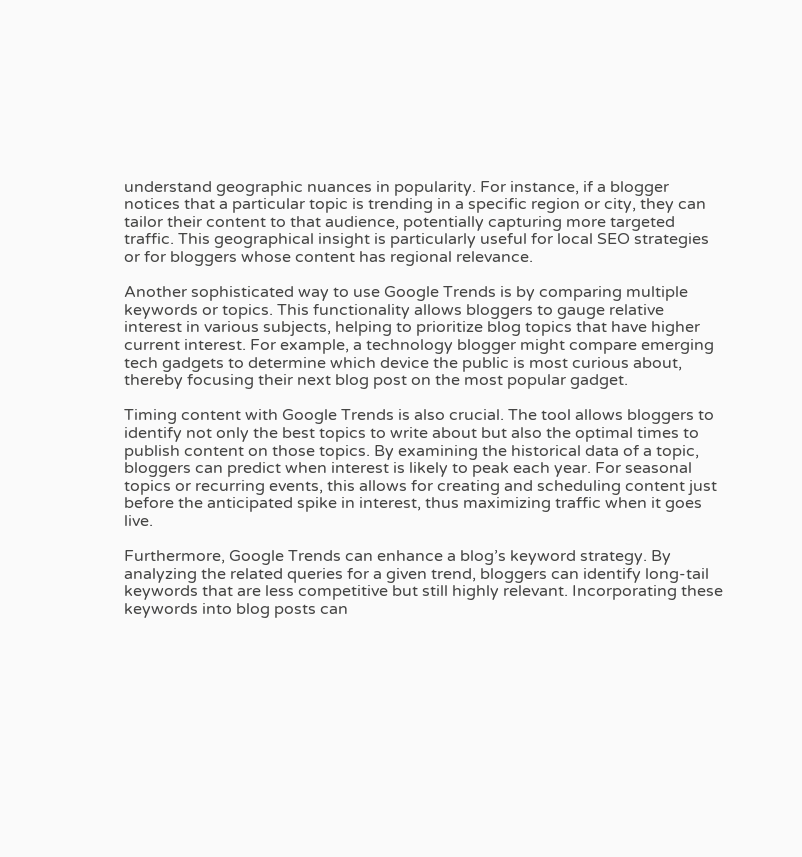understand geographic nuances in popularity. For instance, if a blogger notices that a particular topic is trending in a specific region or city, they can tailor their content to that audience, potentially capturing more targeted traffic. This geographical insight is particularly useful for local SEO strategies or for bloggers whose content has regional relevance.

Another sophisticated way to use Google Trends is by comparing multiple keywords or topics. This functionality allows bloggers to gauge relative interest in various subjects, helping to prioritize blog topics that have higher current interest. For example, a technology blogger might compare emerging tech gadgets to determine which device the public is most curious about, thereby focusing their next blog post on the most popular gadget.

Timing content with Google Trends is also crucial. The tool allows bloggers to identify not only the best topics to write about but also the optimal times to publish content on those topics. By examining the historical data of a topic, bloggers can predict when interest is likely to peak each year. For seasonal topics or recurring events, this allows for creating and scheduling content just before the anticipated spike in interest, thus maximizing traffic when it goes live.

Furthermore, Google Trends can enhance a blog’s keyword strategy. By analyzing the related queries for a given trend, bloggers can identify long-tail keywords that are less competitive but still highly relevant. Incorporating these keywords into blog posts can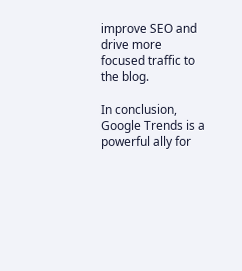improve SEO and drive more focused traffic to the blog.

In conclusion, Google Trends is a powerful ally for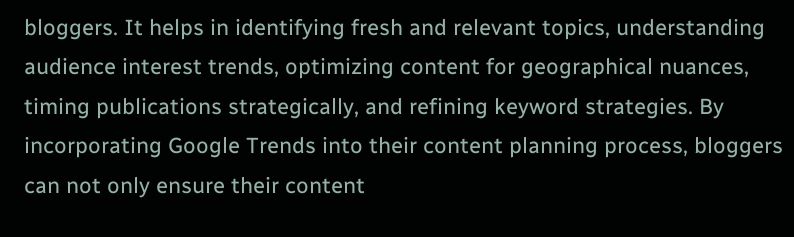bloggers. It helps in identifying fresh and relevant topics, understanding audience interest trends, optimizing content for geographical nuances, timing publications strategically, and refining keyword strategies. By incorporating Google Trends into their content planning process, bloggers can not only ensure their content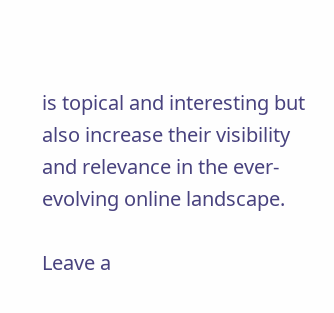is topical and interesting but also increase their visibility and relevance in the ever-evolving online landscape.

Leave a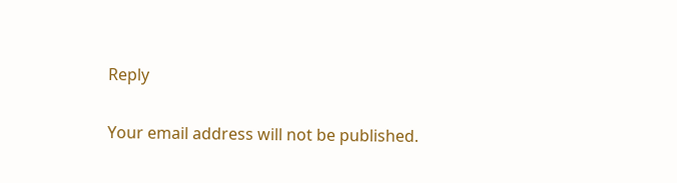Reply

Your email address will not be published.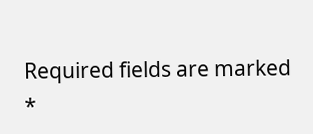Required fields are marked *